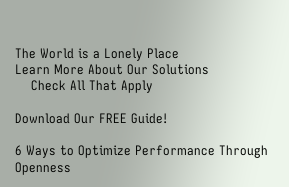The World is a Lonely Place
Learn More About Our Solutions
    Check All That Apply

Download Our FREE Guide!

6 Ways to Optimize Performance Through Openness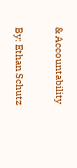& Accountability

By: Ethan Schutz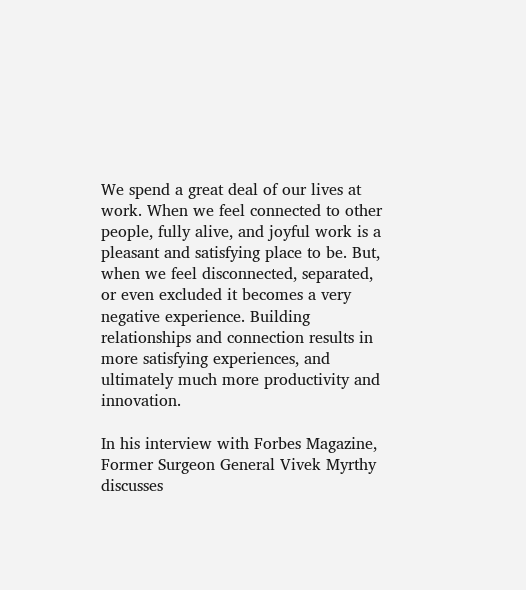We spend a great deal of our lives at work. When we feel connected to other people, fully alive, and joyful work is a pleasant and satisfying place to be. But, when we feel disconnected, separated, or even excluded it becomes a very negative experience. Building relationships and connection results in more satisfying experiences, and ultimately much more productivity and innovation.

In his interview with Forbes Magazine, Former Surgeon General Vivek Myrthy discusses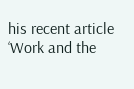his recent article ‘Work and the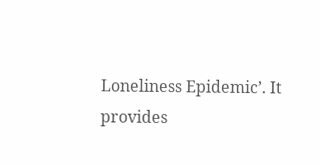Loneliness Epidemic’. It provides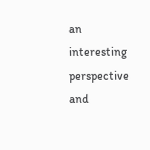an interesting perspective and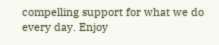compelling support for what we do every day. Enjoy